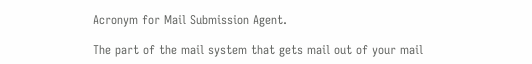Acronym for Mail Submission Agent.

The part of the mail system that gets mail out of your mail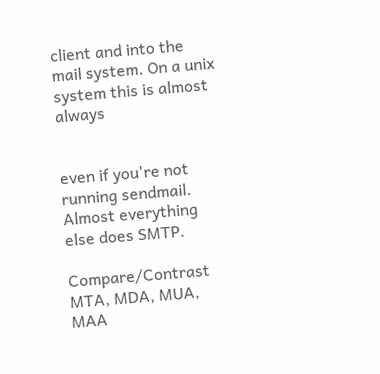client and into the mail system. On a unix system this is almost always


even if you're not running sendmail. Almost everything else does SMTP.

Compare/Contrast MTA, MDA, MUA, MAA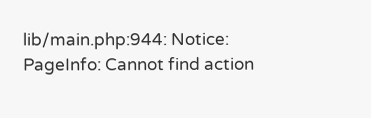lib/main.php:944: Notice: PageInfo: Cannot find action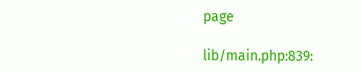page

lib/main.php:839: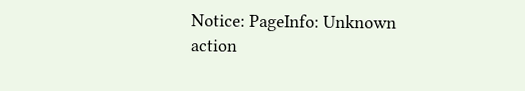Notice: PageInfo: Unknown action